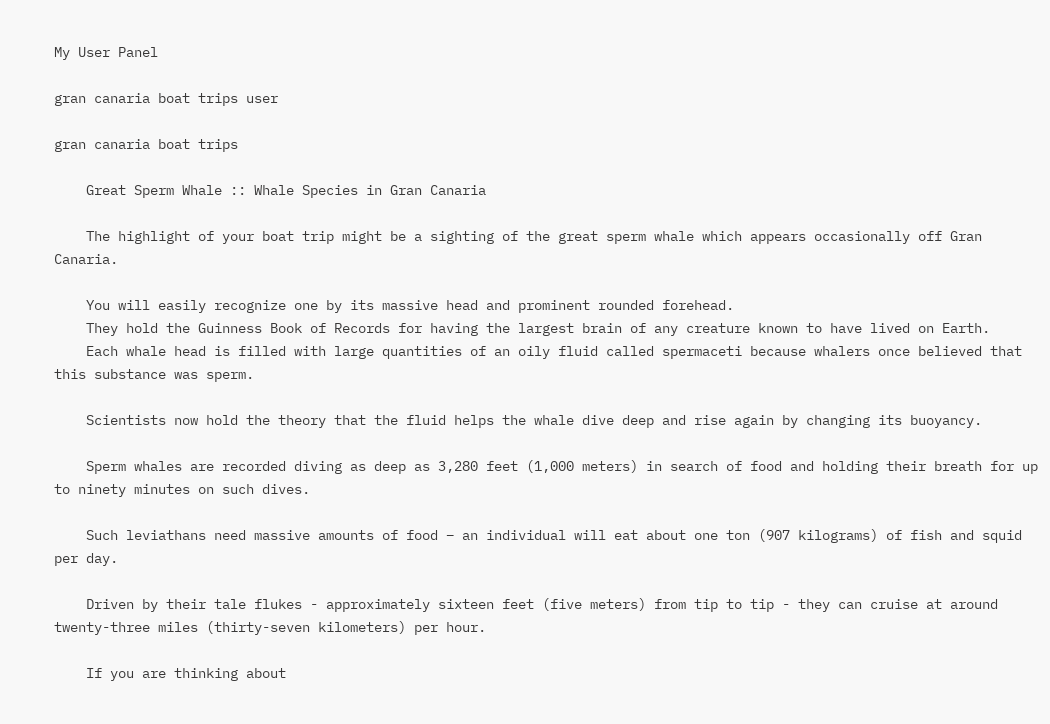My User Panel

gran canaria boat trips user

gran canaria boat trips

    Great Sperm Whale :: Whale Species in Gran Canaria

    The highlight of your boat trip might be a sighting of the great sperm whale which appears occasionally off Gran Canaria.

    You will easily recognize one by its massive head and prominent rounded forehead.
    They hold the Guinness Book of Records for having the largest brain of any creature known to have lived on Earth.
    Each whale head is filled with large quantities of an oily fluid called spermaceti because whalers once believed that this substance was sperm.

    Scientists now hold the theory that the fluid helps the whale dive deep and rise again by changing its buoyancy.

    Sperm whales are recorded diving as deep as 3,280 feet (1,000 meters) in search of food and holding their breath for up to ninety minutes on such dives.

    Such leviathans need massive amounts of food – an individual will eat about one ton (907 kilograms) of fish and squid per day.

    Driven by their tale flukes - approximately sixteen feet (five meters) from tip to tip - they can cruise at around twenty-three miles (thirty-seven kilometers) per hour.

    If you are thinking about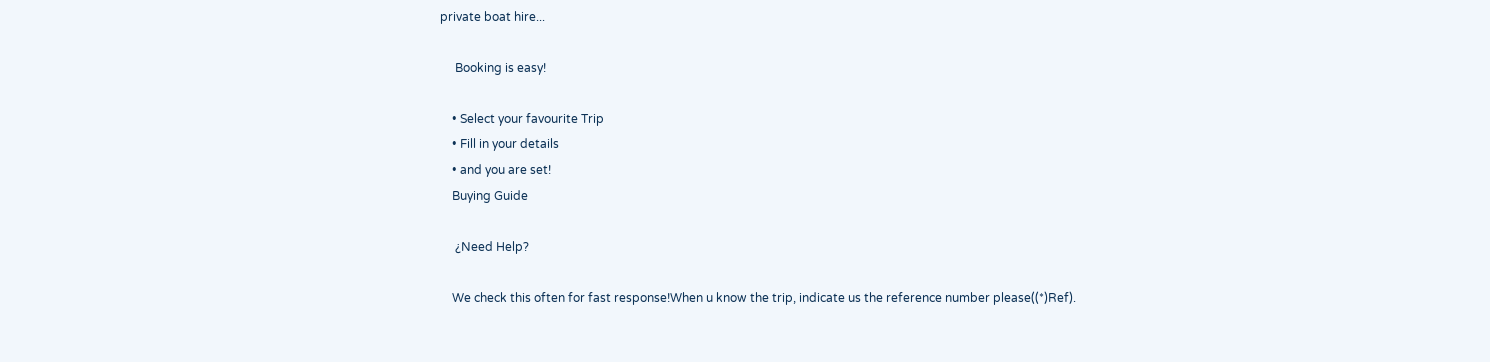private boat hire...

     Booking is easy!

    • Select your favourite Trip
    • Fill in your details
    • and you are set!
    Buying Guide

     ¿Need Help?

    We check this often for fast response!When u know the trip, indicate us the reference number please((*)Ref).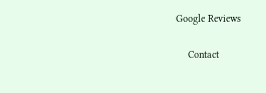Google Reviews

    Contact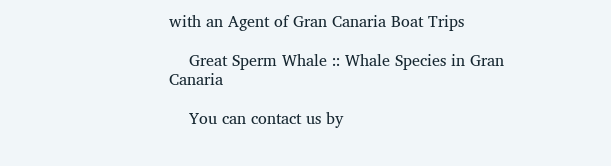with an Agent of Gran Canaria Boat Trips

    Great Sperm Whale :: Whale Species in Gran Canaria

    You can contact us by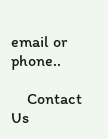email or phone..

    Contact Us